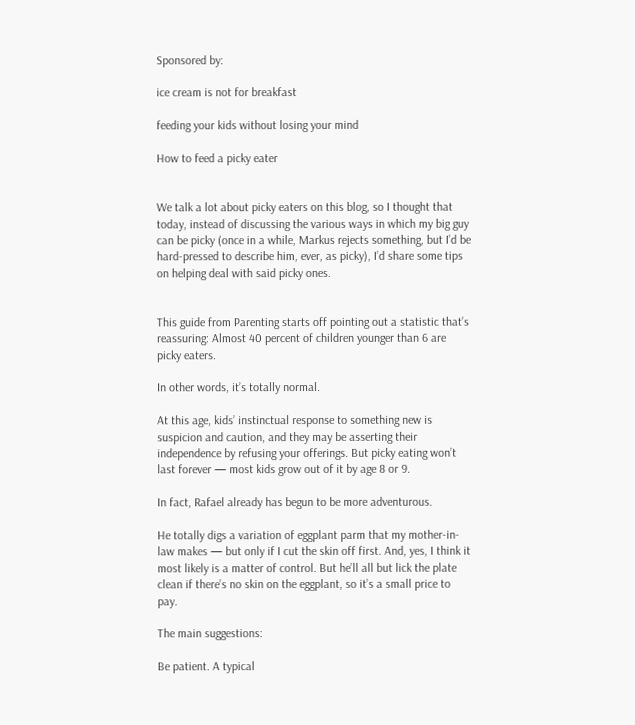Sponsored by:

ice cream is not for breakfast

feeding your kids without losing your mind

How to feed a picky eater


We talk a lot about picky eaters on this blog, so I thought that today, instead of discussing the various ways in which my big guy can be picky (once in a while, Markus rejects something, but I’d be hard-pressed to describe him, ever, as picky), I’d share some tips on helping deal with said picky ones.


This guide from Parenting starts off pointing out a statistic that’s reassuring: Almost 40 percent of children younger than 6 are picky eaters.

In other words, it’s totally normal.

At this age, kids’ instinctual response to something new is suspicion and caution, and they may be asserting their independence by refusing your offerings. But picky eating won’t last forever — most kids grow out of it by age 8 or 9.

In fact, Rafael already has begun to be more adventurous.

He totally digs a variation of eggplant parm that my mother-in-law makes — but only if I cut the skin off first. And, yes, I think it most likely is a matter of control. But he’ll all but lick the plate clean if there’s no skin on the eggplant, so it’s a small price to pay.

The main suggestions:

Be patient. A typical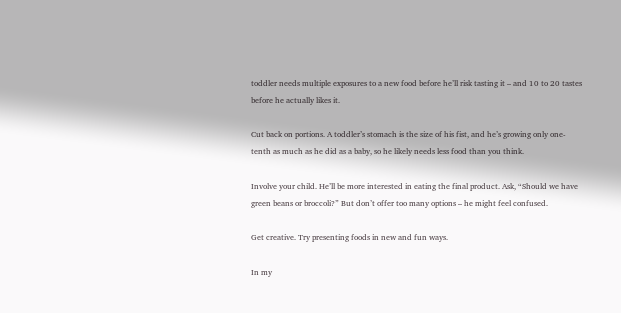toddler needs multiple exposures to a new food before he’ll risk tasting it – and 10 to 20 tastes before he actually likes it.

Cut back on portions. A toddler’s stomach is the size of his fist, and he’s growing only one-tenth as much as he did as a baby, so he likely needs less food than you think.

Involve your child. He’ll be more interested in eating the final product. Ask, “Should we have green beans or broccoli?” But don’t offer too many options – he might feel confused.

Get creative. Try presenting foods in new and fun ways.

In my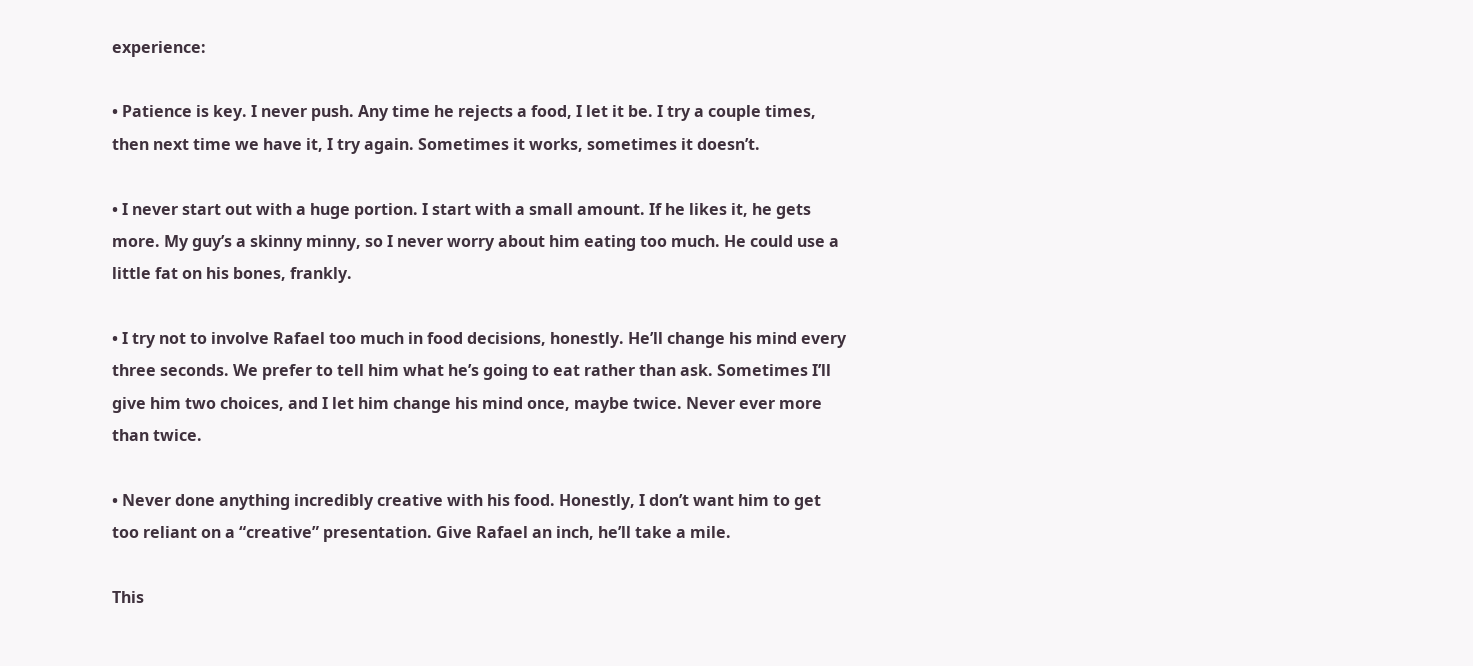experience:

• Patience is key. I never push. Any time he rejects a food, I let it be. I try a couple times, then next time we have it, I try again. Sometimes it works, sometimes it doesn’t.

• I never start out with a huge portion. I start with a small amount. If he likes it, he gets more. My guy’s a skinny minny, so I never worry about him eating too much. He could use a little fat on his bones, frankly.

• I try not to involve Rafael too much in food decisions, honestly. He’ll change his mind every three seconds. We prefer to tell him what he’s going to eat rather than ask. Sometimes I’ll give him two choices, and I let him change his mind once, maybe twice. Never ever more than twice.

• Never done anything incredibly creative with his food. Honestly, I don’t want him to get too reliant on a “creative” presentation. Give Rafael an inch, he’ll take a mile.

This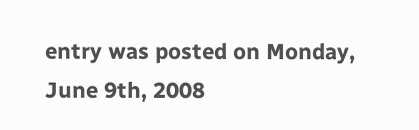entry was posted on Monday, June 9th, 2008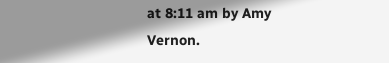at 8:11 am by Amy Vernon.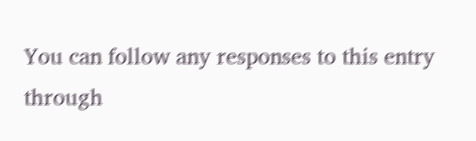You can follow any responses to this entry through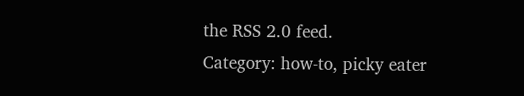the RSS 2.0 feed.
Category: how-to, picky eater